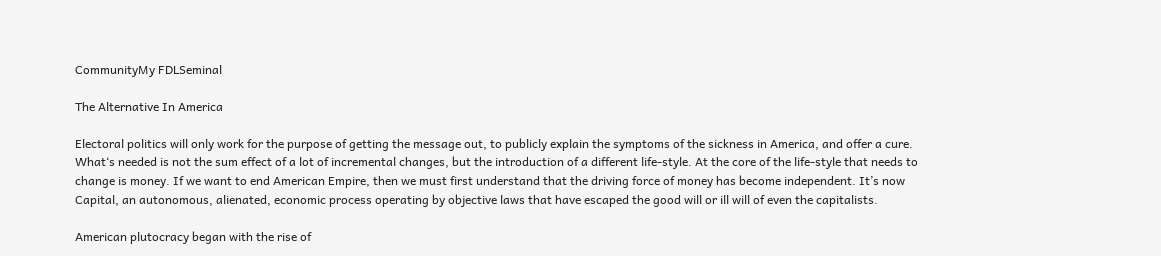CommunityMy FDLSeminal

The Alternative In America

Electoral politics will only work for the purpose of getting the message out, to publicly explain the symptoms of the sickness in America, and offer a cure. What‘s needed is not the sum effect of a lot of incremental changes, but the introduction of a different life-style. At the core of the life-style that needs to change is money. If we want to end American Empire, then we must first understand that the driving force of money has become independent. It’s now Capital, an autonomous, alienated, economic process operating by objective laws that have escaped the good will or ill will of even the capitalists.

American plutocracy began with the rise of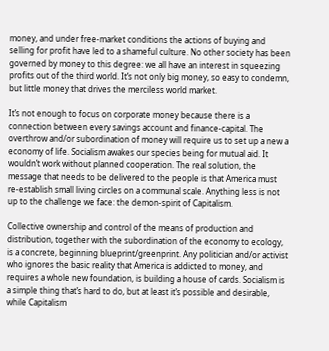money, and under free-market conditions the actions of buying and selling for profit have led to a shameful culture. No other society has been governed by money to this degree: we all have an interest in squeezing profits out of the third world. It’s not only big money, so easy to condemn, but little money that drives the merciless world market.

It’s not enough to focus on corporate money because there is a connection between every savings account and finance-capital. The overthrow and/or subordination of money will require us to set up a new a economy of life. Socialism awakes our species being for mutual aid. It wouldn’t work without planned cooperation. The real solution, the message that needs to be delivered to the people is that America must re-establish small living circles on a communal scale. Anything less is not up to the challenge we face: the demon-spirit of Capitalism.

Collective ownership and control of the means of production and distribution, together with the subordination of the economy to ecology, is a concrete, beginning blueprint/greenprint. Any politician and/or activist who ignores the basic reality that America is addicted to money, and requires a whole new foundation, is building a house of cards. Socialism is a simple thing that’s hard to do, but at least it’s possible and desirable, while Capitalism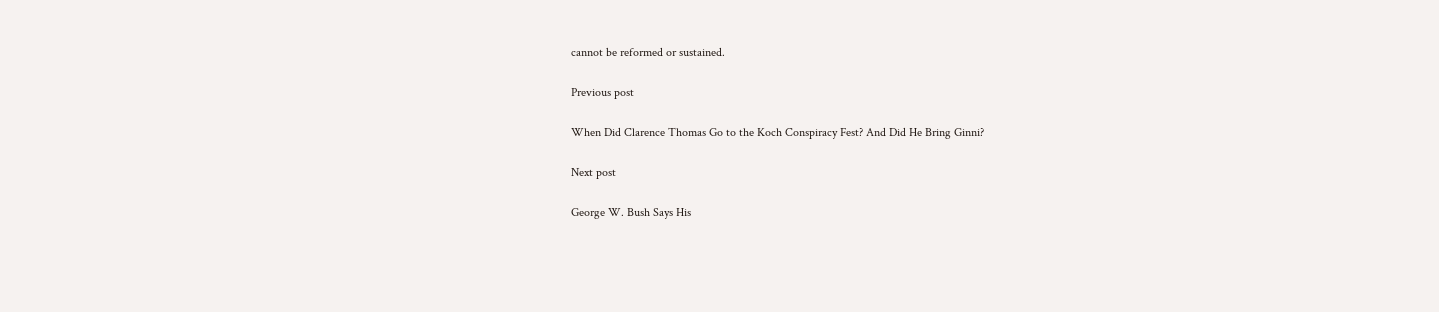cannot be reformed or sustained.

Previous post

When Did Clarence Thomas Go to the Koch Conspiracy Fest? And Did He Bring Ginni?

Next post

George W. Bush Says His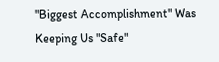"Biggest Accomplishment" Was Keeping Us "Safe"